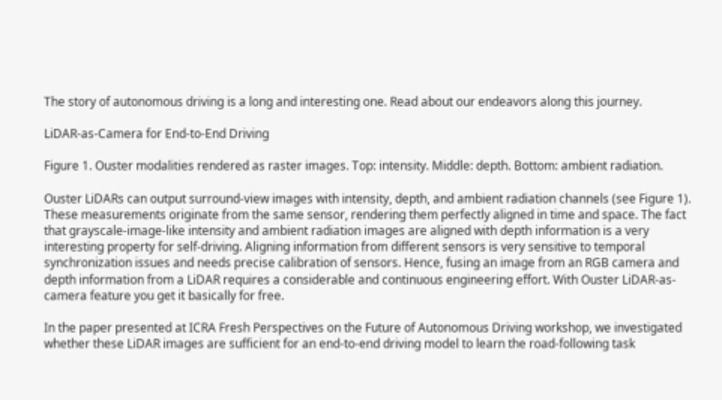The story of autonomous driving is a long and interesting one. Read about our endeavors along this journey.

LiDAR-as-Camera for End-to-End Driving

Figure 1. Ouster modalities rendered as raster images. Top: intensity. Middle: depth. Bottom: ambient radiation.

Ouster LiDARs can output surround-view images with intensity, depth, and ambient radiation channels (see Figure 1). These measurements originate from the same sensor, rendering them perfectly aligned in time and space. The fact that grayscale-image-like intensity and ambient radiation images are aligned with depth information is a very interesting property for self-driving. Aligning information from different sensors is very sensitive to temporal synchronization issues and needs precise calibration of sensors. Hence, fusing an image from an RGB camera and depth information from a LiDAR requires a considerable and continuous engineering effort. With Ouster LiDAR-as-camera feature you get it basically for free.

In the paper presented at ICRA Fresh Perspectives on the Future of Autonomous Driving workshop, we investigated whether these LiDAR images are sufficient for an end-to-end driving model to learn the road-following task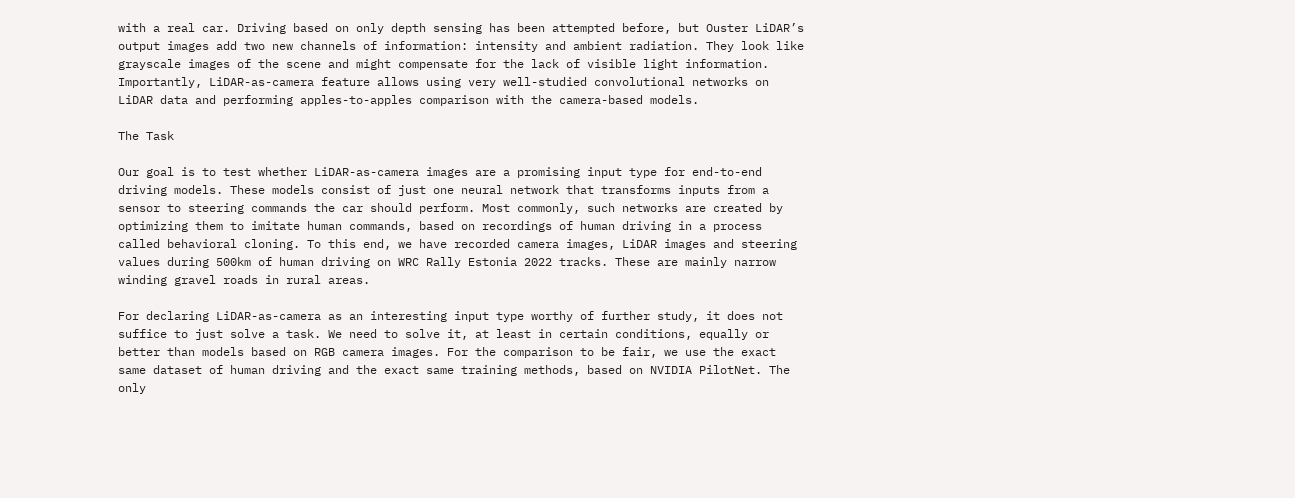with a real car. Driving based on only depth sensing has been attempted before, but Ouster LiDAR’s output images add two new channels of information: intensity and ambient radiation. They look like grayscale images of the scene and might compensate for the lack of visible light information. Importantly, LiDAR-as-camera feature allows using very well-studied convolutional networks on LiDAR data and performing apples-to-apples comparison with the camera-based models.

The Task

Our goal is to test whether LiDAR-as-camera images are a promising input type for end-to-end driving models. These models consist of just one neural network that transforms inputs from a sensor to steering commands the car should perform. Most commonly, such networks are created by optimizing them to imitate human commands, based on recordings of human driving in a process called behavioral cloning. To this end, we have recorded camera images, LiDAR images and steering values during 500km of human driving on WRC Rally Estonia 2022 tracks. These are mainly narrow winding gravel roads in rural areas.

For declaring LiDAR-as-camera as an interesting input type worthy of further study, it does not suffice to just solve a task. We need to solve it, at least in certain conditions, equally or better than models based on RGB camera images. For the comparison to be fair, we use the exact same dataset of human driving and the exact same training methods, based on NVIDIA PilotNet. The only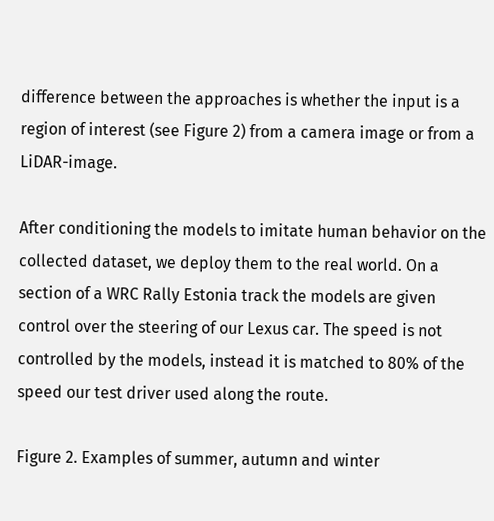difference between the approaches is whether the input is a region of interest (see Figure 2) from a camera image or from a LiDAR-image.

After conditioning the models to imitate human behavior on the collected dataset, we deploy them to the real world. On a section of a WRC Rally Estonia track the models are given control over the steering of our Lexus car. The speed is not controlled by the models, instead it is matched to 80% of the speed our test driver used along the route.

Figure 2. Examples of summer, autumn and winter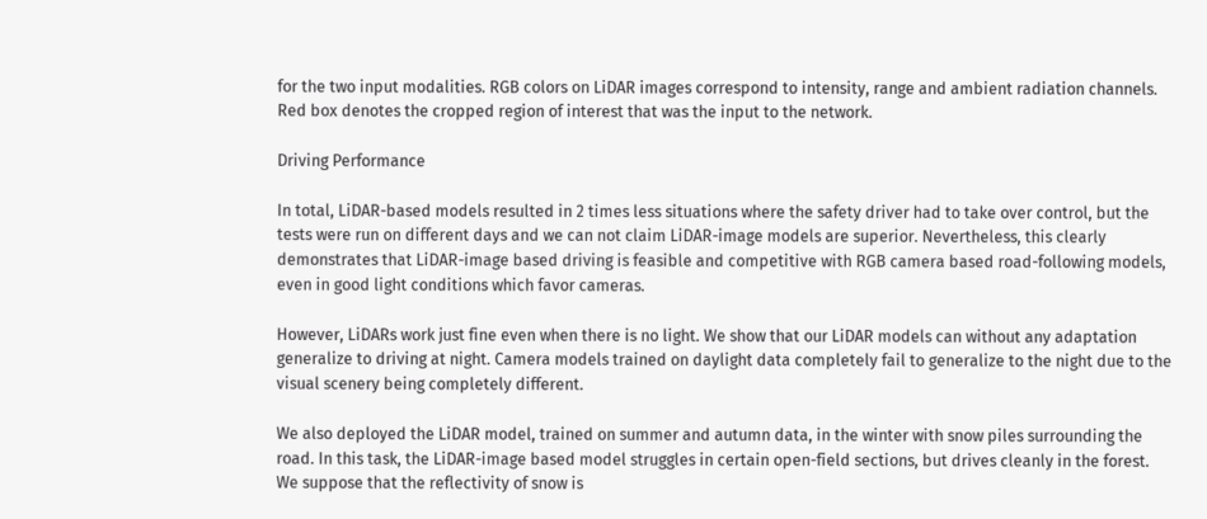for the two input modalities. RGB colors on LiDAR images correspond to intensity, range and ambient radiation channels. Red box denotes the cropped region of interest that was the input to the network.

Driving Performance

In total, LiDAR-based models resulted in 2 times less situations where the safety driver had to take over control, but the tests were run on different days and we can not claim LiDAR-image models are superior. Nevertheless, this clearly demonstrates that LiDAR-image based driving is feasible and competitive with RGB camera based road-following models, even in good light conditions which favor cameras.

However, LiDARs work just fine even when there is no light. We show that our LiDAR models can without any adaptation generalize to driving at night. Camera models trained on daylight data completely fail to generalize to the night due to the visual scenery being completely different.

We also deployed the LiDAR model, trained on summer and autumn data, in the winter with snow piles surrounding the road. In this task, the LiDAR-image based model struggles in certain open-field sections, but drives cleanly in the forest. We suppose that the reflectivity of snow is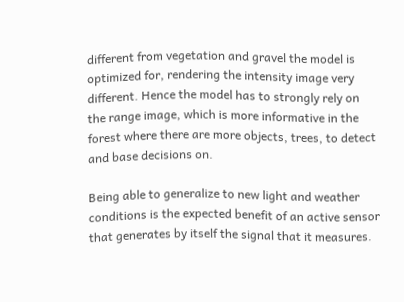different from vegetation and gravel the model is optimized for, rendering the intensity image very different. Hence the model has to strongly rely on the range image, which is more informative in the forest where there are more objects, trees, to detect and base decisions on.

Being able to generalize to new light and weather conditions is the expected benefit of an active sensor that generates by itself the signal that it measures.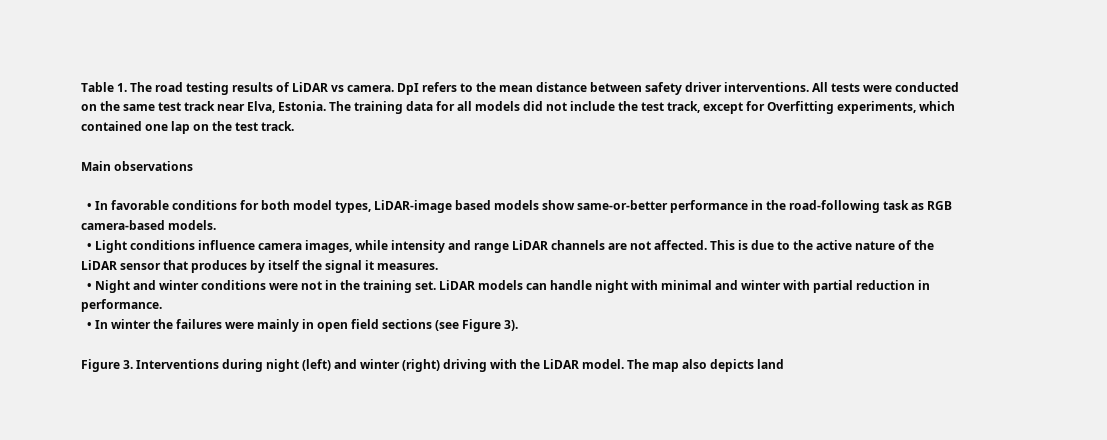Table 1. The road testing results of LiDAR vs camera. DpI refers to the mean distance between safety driver interventions. All tests were conducted on the same test track near Elva, Estonia. The training data for all models did not include the test track, except for Overfitting experiments, which contained one lap on the test track.

Main observations

  • In favorable conditions for both model types, LiDAR-image based models show same-or-better performance in the road-following task as RGB camera-based models.
  • Light conditions influence camera images, while intensity and range LiDAR channels are not affected. This is due to the active nature of the LiDAR sensor that produces by itself the signal it measures.
  • Night and winter conditions were not in the training set. LiDAR models can handle night with minimal and winter with partial reduction in performance.
  • In winter the failures were mainly in open field sections (see Figure 3).

Figure 3. Interventions during night (left) and winter (right) driving with the LiDAR model. The map also depicts land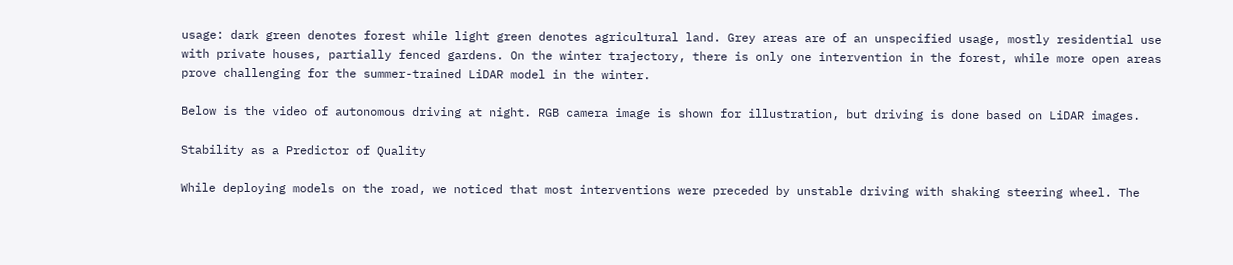usage: dark green denotes forest while light green denotes agricultural land. Grey areas are of an unspecified usage, mostly residential use with private houses, partially fenced gardens. On the winter trajectory, there is only one intervention in the forest, while more open areas prove challenging for the summer-trained LiDAR model in the winter.

Below is the video of autonomous driving at night. RGB camera image is shown for illustration, but driving is done based on LiDAR images.

Stability as a Predictor of Quality

While deploying models on the road, we noticed that most interventions were preceded by unstable driving with shaking steering wheel. The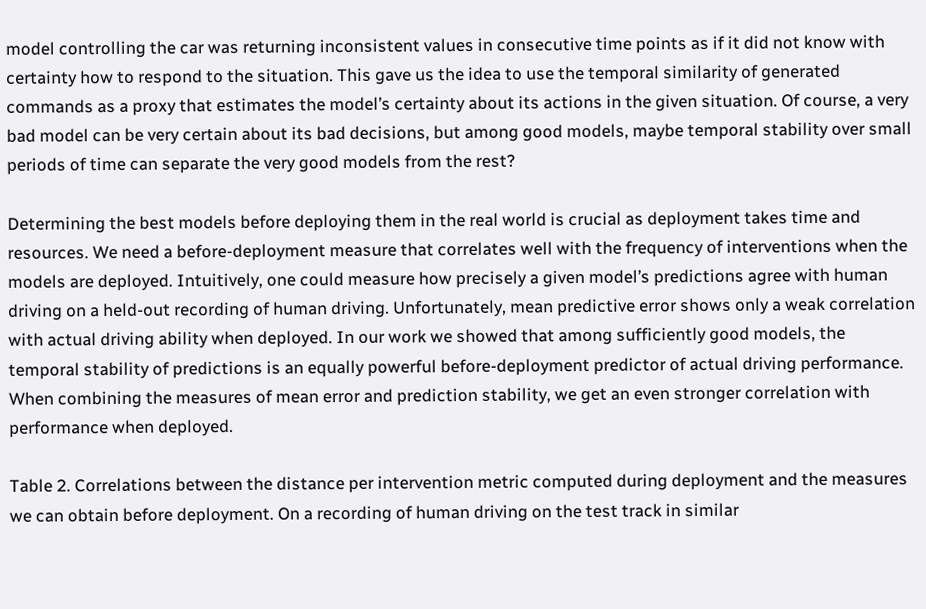model controlling the car was returning inconsistent values in consecutive time points as if it did not know with certainty how to respond to the situation. This gave us the idea to use the temporal similarity of generated commands as a proxy that estimates the model’s certainty about its actions in the given situation. Of course, a very bad model can be very certain about its bad decisions, but among good models, maybe temporal stability over small periods of time can separate the very good models from the rest?

Determining the best models before deploying them in the real world is crucial as deployment takes time and resources. We need a before-deployment measure that correlates well with the frequency of interventions when the models are deployed. Intuitively, one could measure how precisely a given model’s predictions agree with human driving on a held-out recording of human driving. Unfortunately, mean predictive error shows only a weak correlation with actual driving ability when deployed. In our work we showed that among sufficiently good models, the temporal stability of predictions is an equally powerful before-deployment predictor of actual driving performance. When combining the measures of mean error and prediction stability, we get an even stronger correlation with performance when deployed.

Table 2. Correlations between the distance per intervention metric computed during deployment and the measures we can obtain before deployment. On a recording of human driving on the test track in similar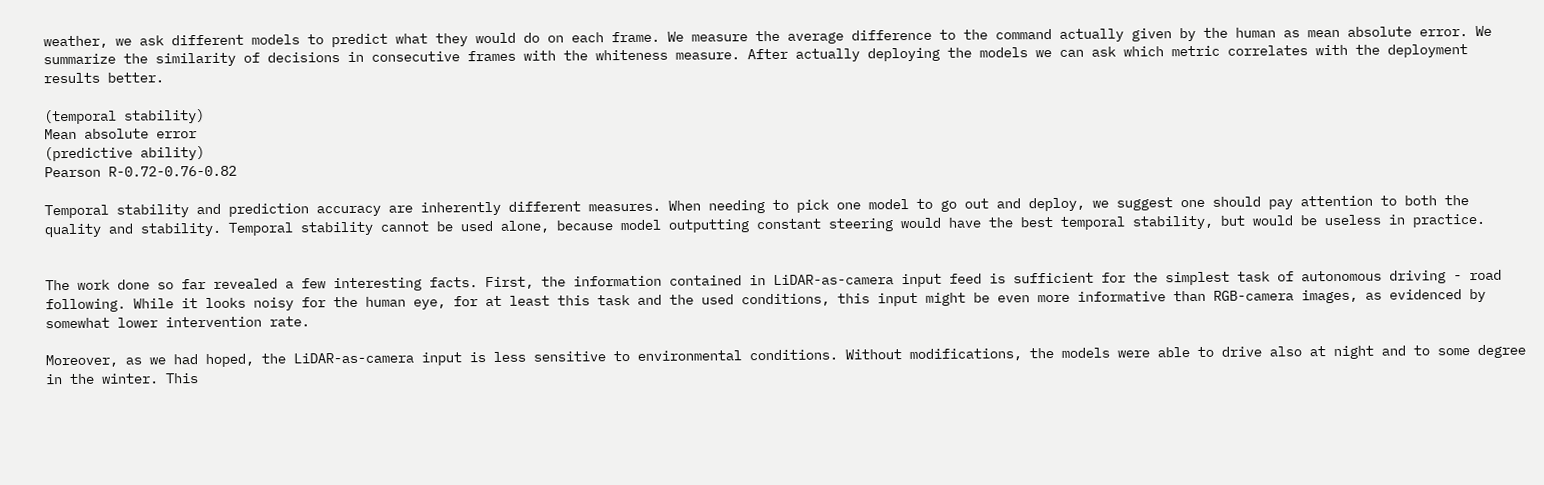weather, we ask different models to predict what they would do on each frame. We measure the average difference to the command actually given by the human as mean absolute error. We summarize the similarity of decisions in consecutive frames with the whiteness measure. After actually deploying the models we can ask which metric correlates with the deployment results better.

(temporal stability)
Mean absolute error
(predictive ability)
Pearson R-0.72-0.76-0.82

Temporal stability and prediction accuracy are inherently different measures. When needing to pick one model to go out and deploy, we suggest one should pay attention to both the quality and stability. Temporal stability cannot be used alone, because model outputting constant steering would have the best temporal stability, but would be useless in practice.


The work done so far revealed a few interesting facts. First, the information contained in LiDAR-as-camera input feed is sufficient for the simplest task of autonomous driving - road following. While it looks noisy for the human eye, for at least this task and the used conditions, this input might be even more informative than RGB-camera images, as evidenced by somewhat lower intervention rate.

Moreover, as we had hoped, the LiDAR-as-camera input is less sensitive to environmental conditions. Without modifications, the models were able to drive also at night and to some degree in the winter. This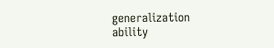generalization ability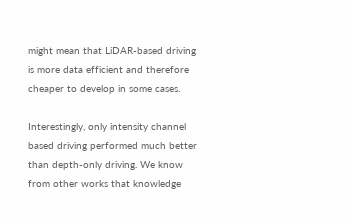might mean that LiDAR-based driving is more data efficient and therefore cheaper to develop in some cases.

Interestingly, only intensity channel based driving performed much better than depth-only driving. We know from other works that knowledge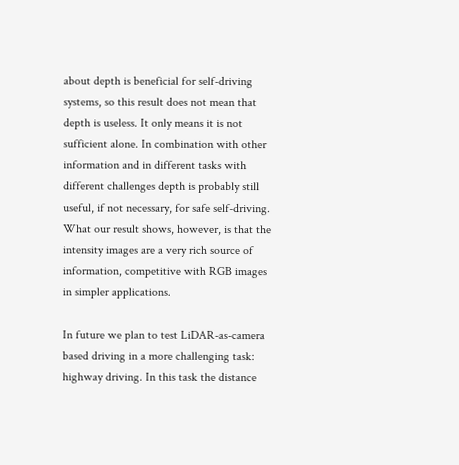about depth is beneficial for self-driving systems, so this result does not mean that depth is useless. It only means it is not sufficient alone. In combination with other information and in different tasks with different challenges depth is probably still useful, if not necessary, for safe self-driving. What our result shows, however, is that the intensity images are a very rich source of information, competitive with RGB images in simpler applications.

In future we plan to test LiDAR-as-camera based driving in a more challenging task: highway driving. In this task the distance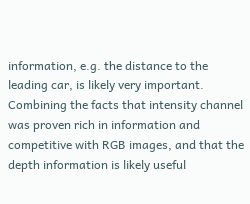information, e.g. the distance to the leading car, is likely very important. Combining the facts that intensity channel was proven rich in information and competitive with RGB images, and that the depth information is likely useful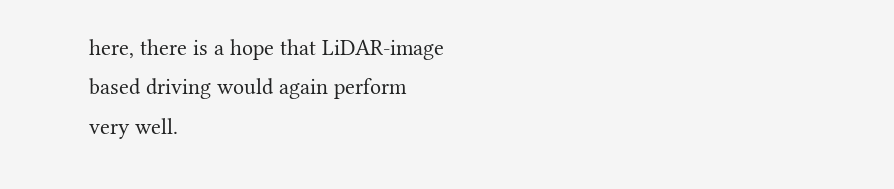here, there is a hope that LiDAR-image based driving would again perform very well.